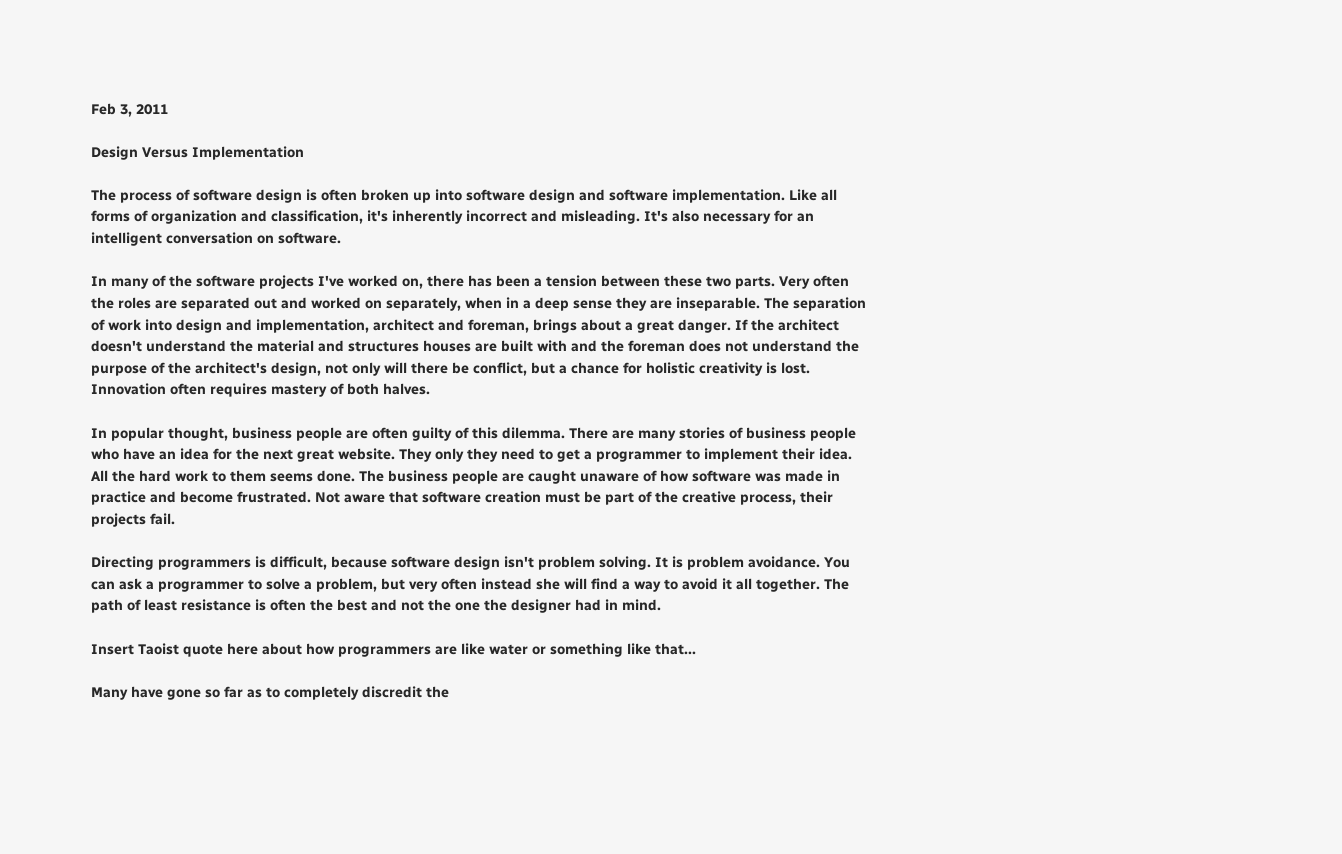Feb 3, 2011

Design Versus Implementation

The process of software design is often broken up into software design and software implementation. Like all forms of organization and classification, it's inherently incorrect and misleading. It's also necessary for an intelligent conversation on software.

In many of the software projects I've worked on, there has been a tension between these two parts. Very often the roles are separated out and worked on separately, when in a deep sense they are inseparable. The separation of work into design and implementation, architect and foreman, brings about a great danger. If the architect doesn't understand the material and structures houses are built with and the foreman does not understand the purpose of the architect's design, not only will there be conflict, but a chance for holistic creativity is lost. Innovation often requires mastery of both halves.

In popular thought, business people are often guilty of this dilemma. There are many stories of business people who have an idea for the next great website. They only they need to get a programmer to implement their idea. All the hard work to them seems done. The business people are caught unaware of how software was made in practice and become frustrated. Not aware that software creation must be part of the creative process, their projects fail.

Directing programmers is difficult, because software design isn't problem solving. It is problem avoidance. You can ask a programmer to solve a problem, but very often instead she will find a way to avoid it all together. The path of least resistance is often the best and not the one the designer had in mind.

Insert Taoist quote here about how programmers are like water or something like that...

Many have gone so far as to completely discredit the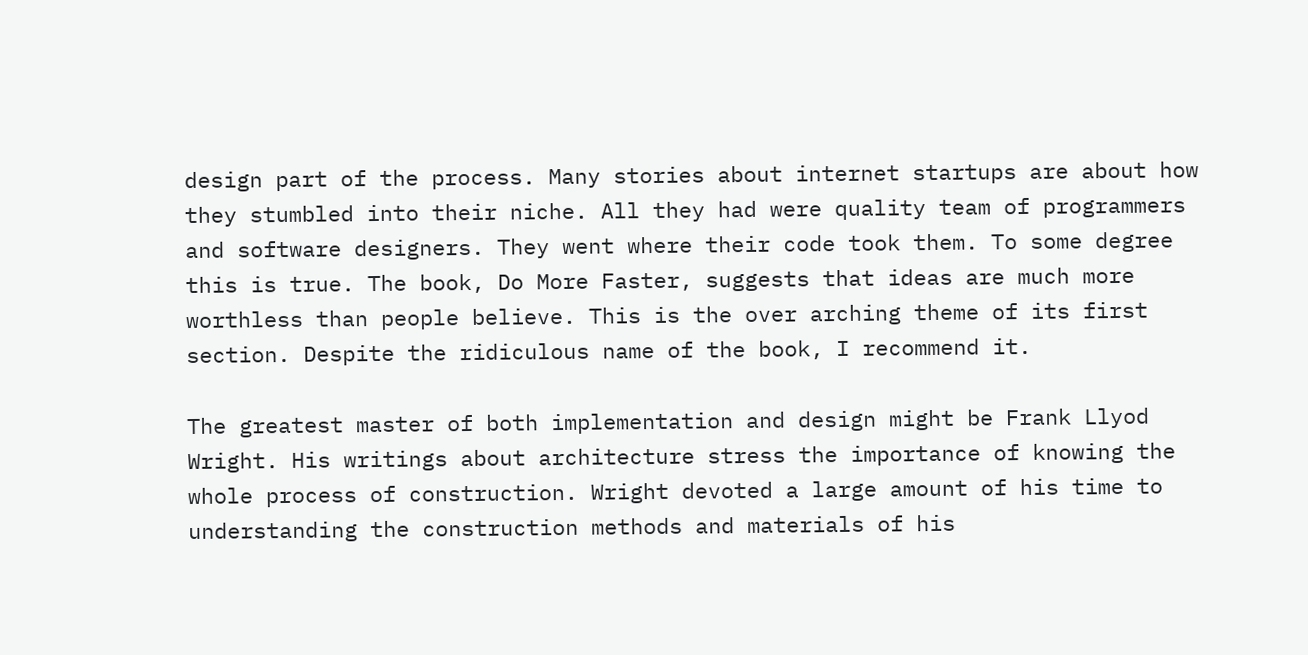design part of the process. Many stories about internet startups are about how they stumbled into their niche. All they had were quality team of programmers and software designers. They went where their code took them. To some degree this is true. The book, Do More Faster, suggests that ideas are much more worthless than people believe. This is the over arching theme of its first section. Despite the ridiculous name of the book, I recommend it.

The greatest master of both implementation and design might be Frank Llyod Wright. His writings about architecture stress the importance of knowing the whole process of construction. Wright devoted a large amount of his time to understanding the construction methods and materials of his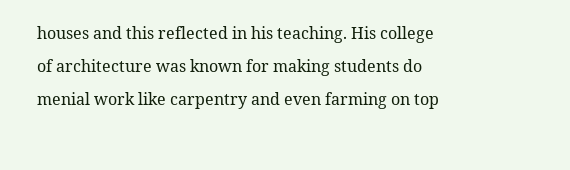houses and this reflected in his teaching. His college of architecture was known for making students do menial work like carpentry and even farming on top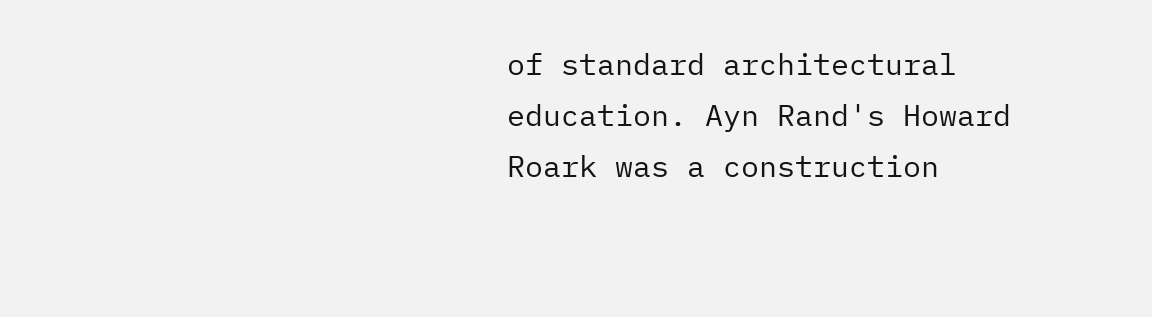of standard architectural education. Ayn Rand's Howard Roark was a construction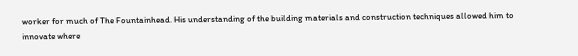worker for much of The Fountainhead. His understanding of the building materials and construction techniques allowed him to innovate where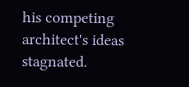his competing architect's ideas stagnated.